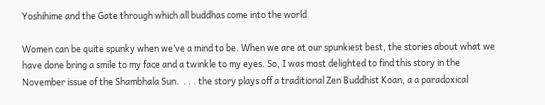Yoshihime and the Gate through which all buddhas come into the world

Women can be quite spunky when we’ve a mind to be. When we are at our spunkiest best, the stories about what we have done bring a smile to my face and a twinkle to my eyes. So, I was most delighted to find this story in the November issue of the Shambhala Sun.  . . . the story plays off a traditional Zen Buddhist Koan, a a paradoxical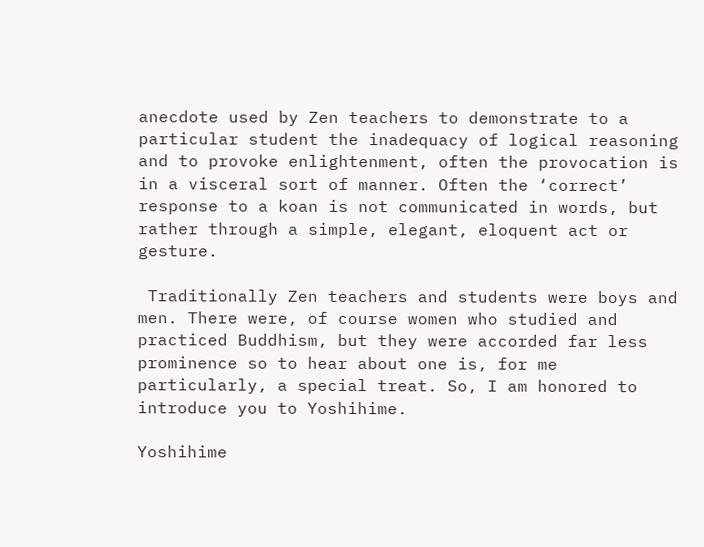anecdote used by Zen teachers to demonstrate to a particular student the inadequacy of logical reasoning and to provoke enlightenment, often the provocation is in a visceral sort of manner. Often the ‘correct’ response to a koan is not communicated in words, but rather through a simple, elegant, eloquent act or gesture.

 Traditionally Zen teachers and students were boys and men. There were, of course women who studied and practiced Buddhism, but they were accorded far less prominence so to hear about one is, for me particularly, a special treat. So, I am honored to introduce you to Yoshihime.

Yoshihime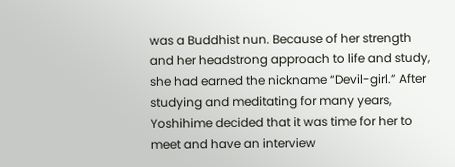was a Buddhist nun. Because of her strength and her headstrong approach to life and study, she had earned the nickname “Devil-girl.” After studying and meditating for many years, Yoshihime decided that it was time for her to meet and have an interview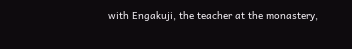with Engakuji, the teacher at the monastery,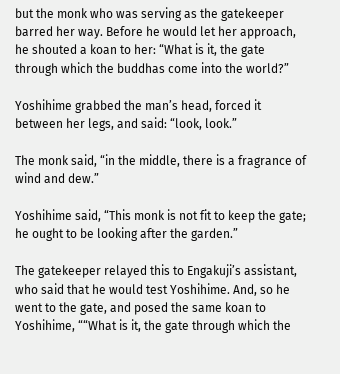but the monk who was serving as the gatekeeper barred her way. Before he would let her approach, he shouted a koan to her: “What is it, the gate through which the buddhas come into the world?”

Yoshihime grabbed the man’s head, forced it between her legs, and said: “look, look.”

The monk said, “in the middle, there is a fragrance of wind and dew.”

Yoshihime said, “This monk is not fit to keep the gate; he ought to be looking after the garden.”

The gatekeeper relayed this to Engakuji’s assistant, who said that he would test Yoshihime. And, so he went to the gate, and posed the same koan to Yoshihime, ““What is it, the gate through which the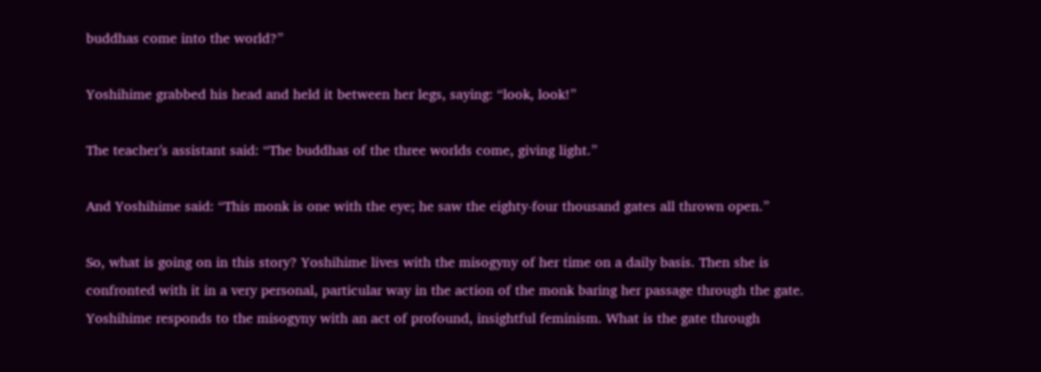buddhas come into the world?”

Yoshihime grabbed his head and held it between her legs, saying: “look, look!”

The teacher’s assistant said: “The buddhas of the three worlds come, giving light.”

And Yoshihime said: “This monk is one with the eye; he saw the eighty-four thousand gates all thrown open.”

So, what is going on in this story? Yoshihime lives with the misogyny of her time on a daily basis. Then she is confronted with it in a very personal, particular way in the action of the monk baring her passage through the gate. Yoshihime responds to the misogyny with an act of profound, insightful feminism. What is the gate through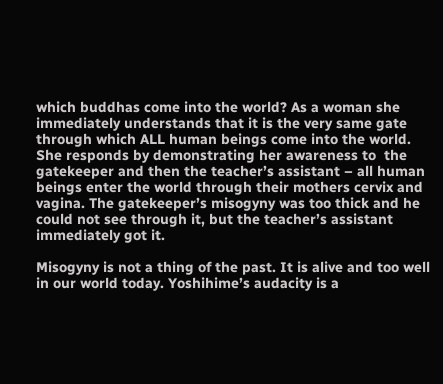which buddhas come into the world? As a woman she immediately understands that it is the very same gate through which ALL human beings come into the world. She responds by demonstrating her awareness to  the gatekeeper and then the teacher’s assistant – all human beings enter the world through their mothers cervix and vagina. The gatekeeper’s misogyny was too thick and he could not see through it, but the teacher’s assistant immediately got it.

Misogyny is not a thing of the past. It is alive and too well in our world today. Yoshihime’s audacity is a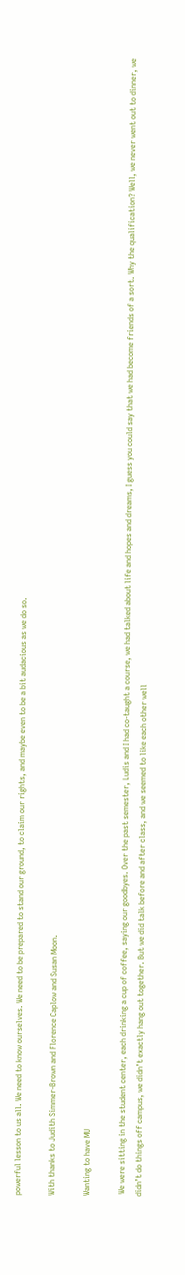powerful lesson to us all. We need to know ourselves. We need to be prepared to stand our ground, to claim our rights, and maybe even to be a bit audacious as we do so.

With thanks to Judith Simmer-Brown and Florence Caplow and Susan Moon.

Wanting to have MU

 We were sitting in the student center, each drinking a cup of coffee, saying our goodbyes. Over the past semester, Ludis and I had co-taught a course, we had talked about life and hopes and dreams, I guess you could say that we had become friends of a sort. Why the qualification? Well, we never went out to dinner, we didn’t do things off campus, we didn’t exactly hang out together. But we did talk before and after class, and we seemed to like each other well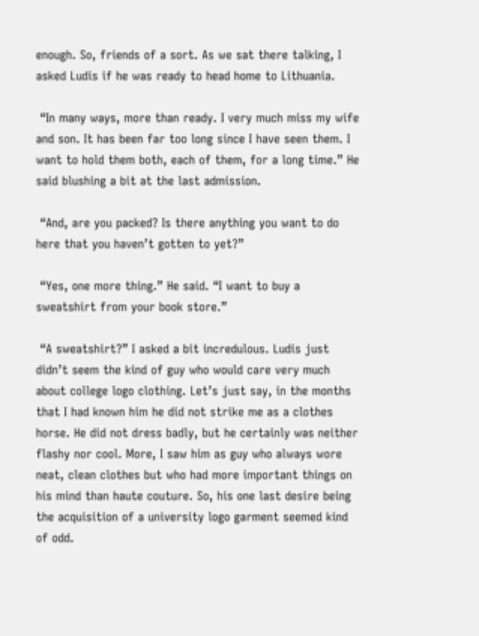enough. So, friends of a sort. As we sat there talking, I asked Ludis if he was ready to head home to Lithuania.

 “In many ways, more than ready. I very much miss my wife and son. It has been far too long since I have seen them. I want to hold them both, each of them, for a long time.” He said blushing a bit at the last admission.

 “And, are you packed? Is there anything you want to do here that you haven’t gotten to yet?”

 “Yes, one more thing.” He said. “I want to buy a sweatshirt from your book store.”

 “A sweatshirt?” I asked a bit incredulous. Ludis just didn’t seem the kind of guy who would care very much about college logo clothing. Let’s just say, in the months that I had known him he did not strike me as a clothes horse. He did not dress badly, but he certainly was neither flashy nor cool. More, I saw him as guy who always wore neat, clean clothes but who had more important things on his mind than haute couture. So, his one last desire being the acquisition of a university logo garment seemed kind of odd.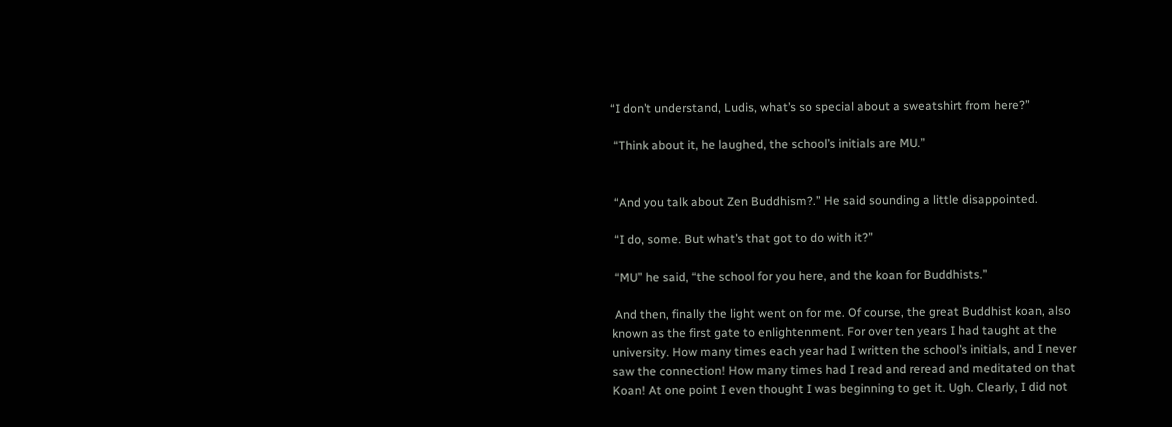“I don’t understand, Ludis, what’s so special about a sweatshirt from here?”

 “Think about it, he laughed, the school’s initials are MU.”


 “And you talk about Zen Buddhism?.” He said sounding a little disappointed.

 “I do, some. But what’s that got to do with it?”

 “MU” he said, “the school for you here, and the koan for Buddhists.”

 And then, finally the light went on for me. Of course, the great Buddhist koan, also known as the first gate to enlightenment. For over ten years I had taught at the university. How many times each year had I written the school’s initials, and I never saw the connection! How many times had I read and reread and meditated on that Koan! At one point I even thought I was beginning to get it. Ugh. Clearly, I did not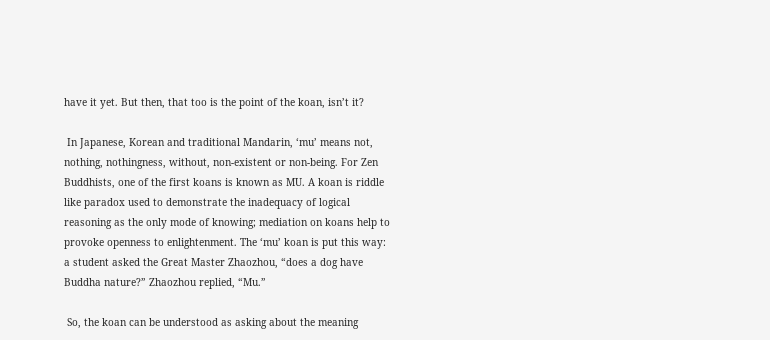have it yet. But then, that too is the point of the koan, isn’t it?

 In Japanese, Korean and traditional Mandarin, ‘mu’ means not, nothing, nothingness, without, non-existent or non-being. For Zen Buddhists, one of the first koans is known as MU. A koan is riddle like paradox used to demonstrate the inadequacy of logical reasoning as the only mode of knowing; mediation on koans help to provoke openness to enlightenment. The ‘mu’ koan is put this way: a student asked the Great Master Zhaozhou, “does a dog have Buddha nature?” Zhaozhou replied, “Mu.”

 So, the koan can be understood as asking about the meaning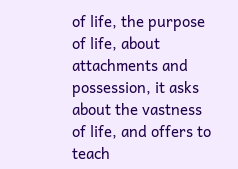of life, the purpose of life, about attachments and possession, it asks about the vastness of life, and offers to teach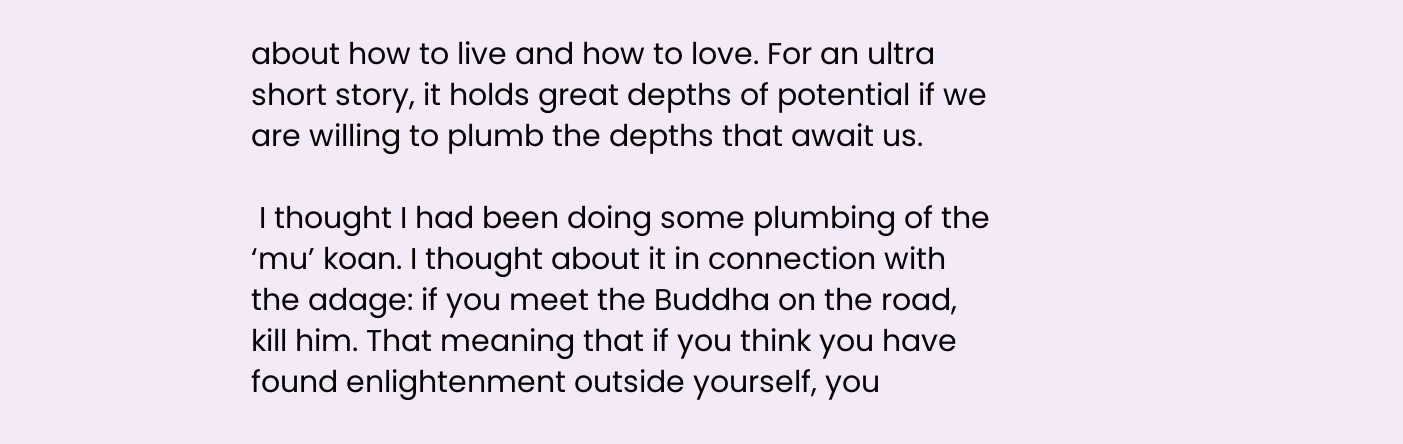about how to live and how to love. For an ultra short story, it holds great depths of potential if we are willing to plumb the depths that await us.

 I thought I had been doing some plumbing of the ‘mu’ koan. I thought about it in connection with the adage: if you meet the Buddha on the road, kill him. That meaning that if you think you have found enlightenment outside yourself, you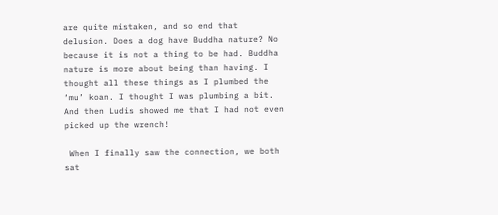are quite mistaken, and so end that delusion. Does a dog have Buddha nature? No because it is not a thing to be had. Buddha nature is more about being than having. I thought all these things as I plumbed the ‘mu’ koan. I thought I was plumbing a bit. And then Ludis showed me that I had not even picked up the wrench!

 When I finally saw the connection, we both sat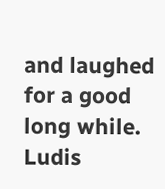and laughed for a good long while. Ludis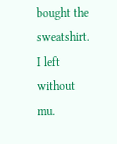bought the sweatshirt. I left without mu.